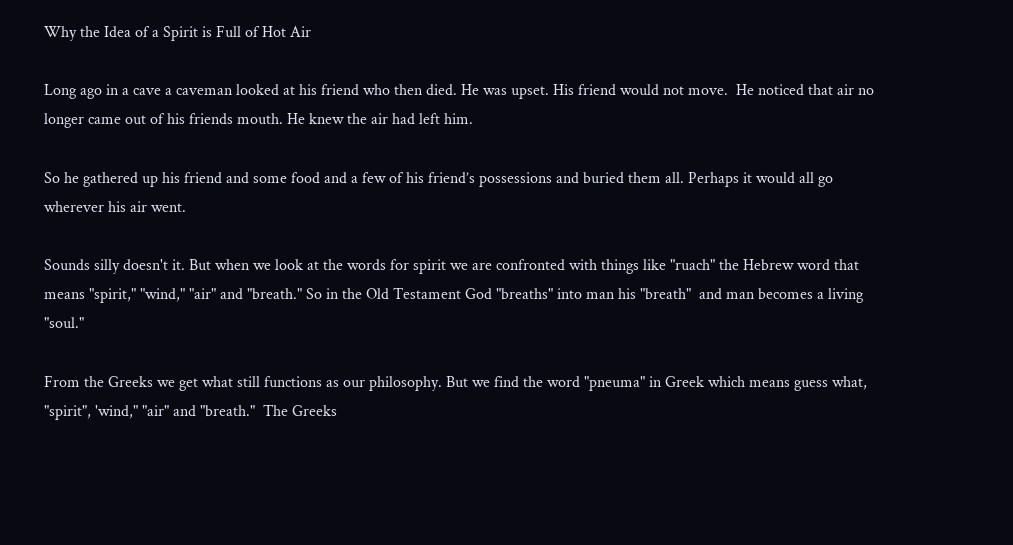Why the Idea of a Spirit is Full of Hot Air

Long ago in a cave a caveman looked at his friend who then died. He was upset. His friend would not move.  He noticed that air no longer came out of his friends mouth. He knew the air had left him.

So he gathered up his friend and some food and a few of his friend’s possessions and buried them all. Perhaps it would all go wherever his air went.

Sounds silly doesn't it. But when we look at the words for spirit we are confronted with things like "ruach" the Hebrew word that means "spirit," "wind," "air" and "breath." So in the Old Testament God "breaths" into man his "breath"  and man becomes a living "soul."

From the Greeks we get what still functions as our philosophy. But we find the word "pneuma" in Greek which means guess what, "spirit", 'wind," "air" and "breath."  The Greeks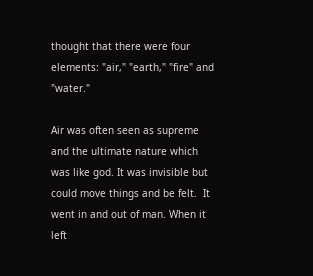thought that there were four elements: "air," "earth," "fire" and "water."

Air was often seen as supreme and the ultimate nature which was like god. It was invisible but could move things and be felt.  It went in and out of man. When it left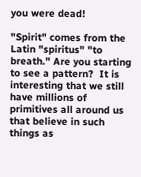you were dead!

"Spirit" comes from the Latin "spiritus" "to breath." Are you starting to see a pattern?  It is interesting that we still have millions of primitives all around us that believe in such things as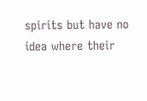spirits but have no idea where their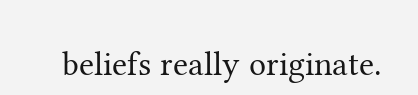beliefs really originate.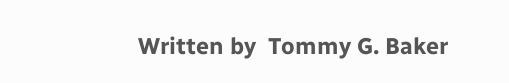Written by  Tommy G. Baker